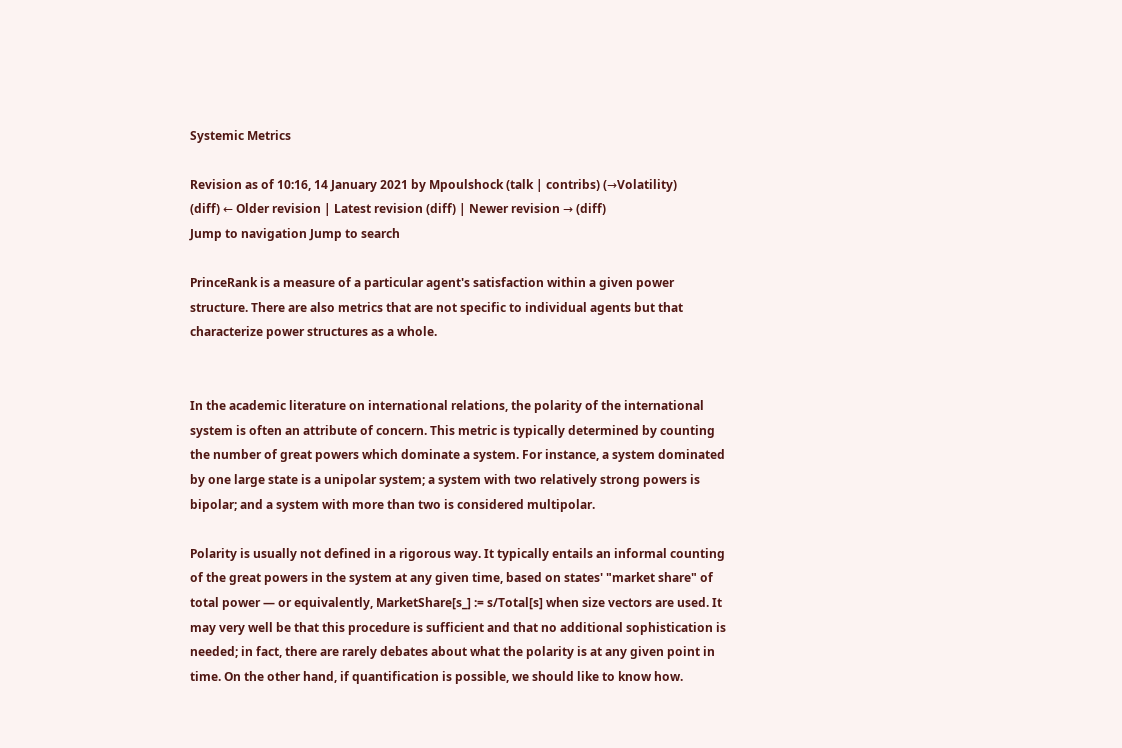Systemic Metrics

Revision as of 10:16, 14 January 2021 by Mpoulshock (talk | contribs) (→Volatility)
(diff) ← Older revision | Latest revision (diff) | Newer revision → (diff)
Jump to navigation Jump to search

PrinceRank is a measure of a particular agent's satisfaction within a given power structure. There are also metrics that are not specific to individual agents but that characterize power structures as a whole.


In the academic literature on international relations, the polarity of the international system is often an attribute of concern. This metric is typically determined by counting the number of great powers which dominate a system. For instance, a system dominated by one large state is a unipolar system; a system with two relatively strong powers is bipolar; and a system with more than two is considered multipolar.

Polarity is usually not defined in a rigorous way. It typically entails an informal counting of the great powers in the system at any given time, based on states' "market share" of total power — or equivalently, MarketShare[s_] := s/Total[s] when size vectors are used. It may very well be that this procedure is sufficient and that no additional sophistication is needed; in fact, there are rarely debates about what the polarity is at any given point in time. On the other hand, if quantification is possible, we should like to know how.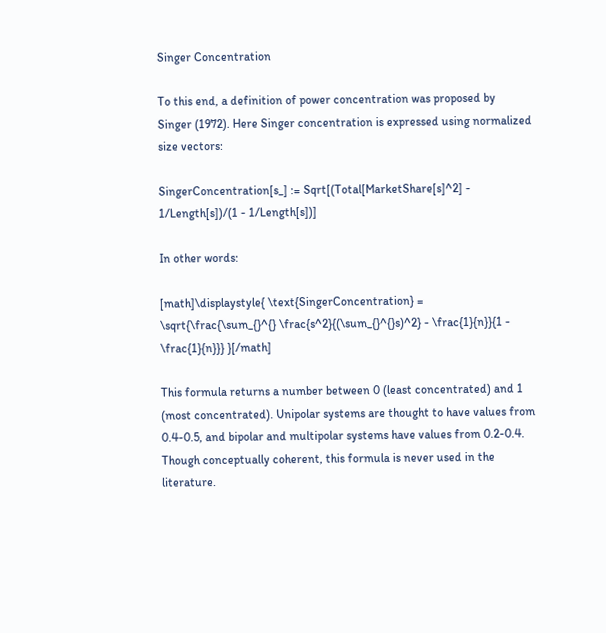Singer Concentration

To this end, a definition of power concentration was proposed by Singer (1972). Here Singer concentration is expressed using normalized size vectors:

SingerConcentration[s_] := Sqrt[(Total[MarketShare[s]^2] - 1/Length[s])/(1 - 1/Length[s])]

In other words:

[math]\displaystyle{ \text{SingerConcentration} = \sqrt{\frac{\sum_{}^{} \frac{s^2}{(\sum_{}^{}s)^2} - \frac{1}{n}}{1 - \frac{1}{n}}} }[/math]

This formula returns a number between 0 (least concentrated) and 1 (most concentrated). Unipolar systems are thought to have values from 0.4-0.5, and bipolar and multipolar systems have values from 0.2-0.4. Though conceptually coherent, this formula is never used in the literature.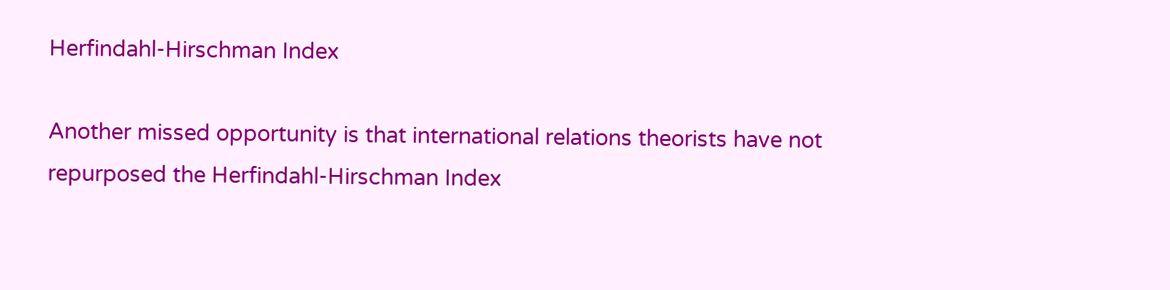Herfindahl-Hirschman Index

Another missed opportunity is that international relations theorists have not repurposed the Herfindahl-Hirschman Index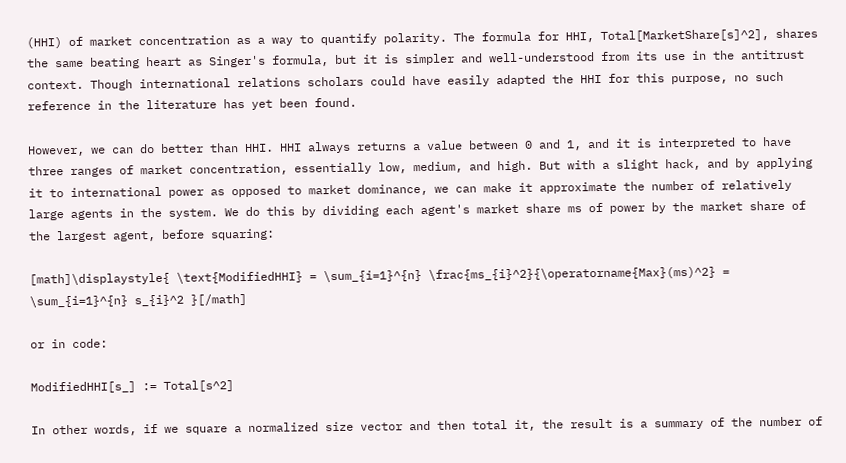(HHI) of market concentration as a way to quantify polarity. The formula for HHI, Total[MarketShare[s]^2], shares the same beating heart as Singer's formula, but it is simpler and well-understood from its use in the antitrust context. Though international relations scholars could have easily adapted the HHI for this purpose, no such reference in the literature has yet been found.

However, we can do better than HHI. HHI always returns a value between 0 and 1, and it is interpreted to have three ranges of market concentration, essentially low, medium, and high. But with a slight hack, and by applying it to international power as opposed to market dominance, we can make it approximate the number of relatively large agents in the system. We do this by dividing each agent's market share ms of power by the market share of the largest agent, before squaring:

[math]\displaystyle{ \text{ModifiedHHI} = \sum_{i=1}^{n} \frac{ms_{i}^2}{\operatorname{Max}(ms)^2} = \sum_{i=1}^{n} s_{i}^2 }[/math]

or in code:

ModifiedHHI[s_] := Total[s^2]

In other words, if we square a normalized size vector and then total it, the result is a summary of the number of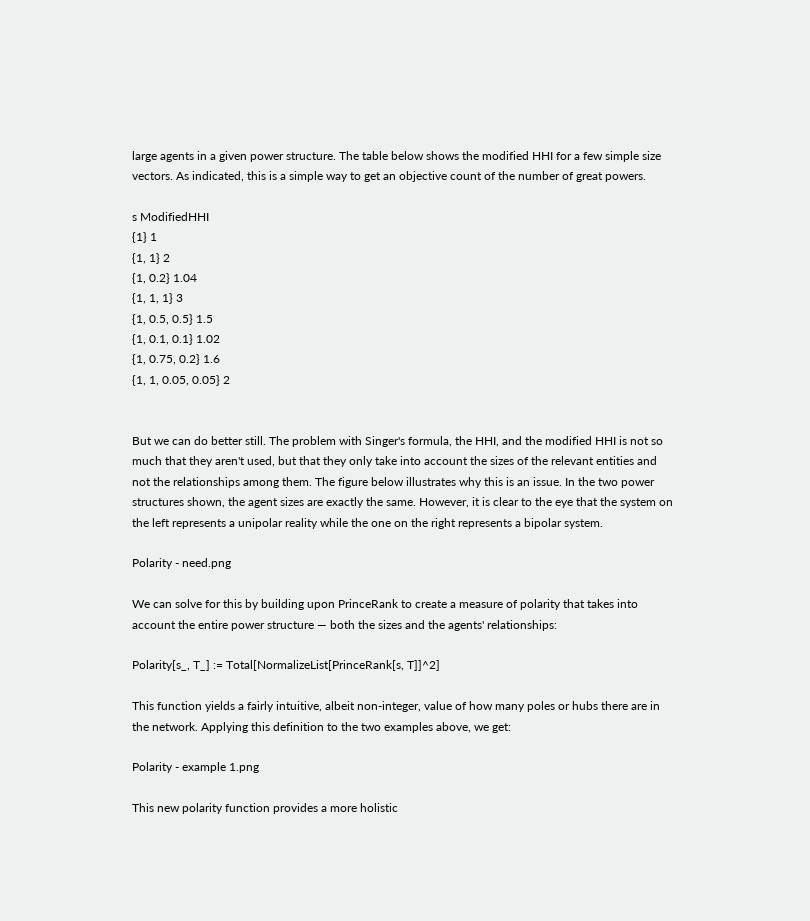large agents in a given power structure. The table below shows the modified HHI for a few simple size vectors. As indicated, this is a simple way to get an objective count of the number of great powers.

s ModifiedHHI
{1} 1
{1, 1} 2
{1, 0.2} 1.04
{1, 1, 1} 3
{1, 0.5, 0.5} 1.5
{1, 0.1, 0.1} 1.02
{1, 0.75, 0.2} 1.6
{1, 1, 0.05, 0.05} 2


But we can do better still. The problem with Singer's formula, the HHI, and the modified HHI is not so much that they aren't used, but that they only take into account the sizes of the relevant entities and not the relationships among them. The figure below illustrates why this is an issue. In the two power structures shown, the agent sizes are exactly the same. However, it is clear to the eye that the system on the left represents a unipolar reality while the one on the right represents a bipolar system.

Polarity - need.png

We can solve for this by building upon PrinceRank to create a measure of polarity that takes into account the entire power structure — both the sizes and the agents' relationships:

Polarity[s_, T_] := Total[NormalizeList[PrinceRank[s, T]]^2]

This function yields a fairly intuitive, albeit non-integer, value of how many poles or hubs there are in the network. Applying this definition to the two examples above, we get:

Polarity - example 1.png

This new polarity function provides a more holistic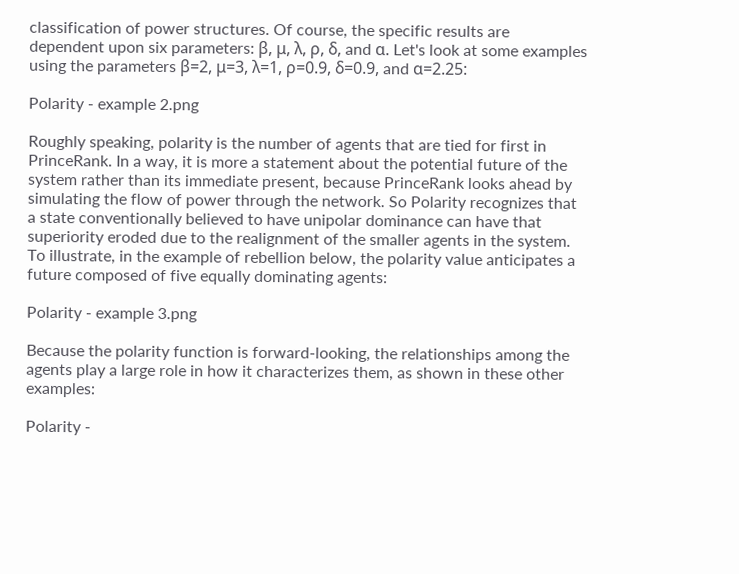classification of power structures. Of course, the specific results are dependent upon six parameters: β, μ, λ, ρ, δ, and α. Let's look at some examples using the parameters β=2, μ=3, λ=1, ρ=0.9, δ=0.9, and α=2.25:

Polarity - example 2.png

Roughly speaking, polarity is the number of agents that are tied for first in PrinceRank. In a way, it is more a statement about the potential future of the system rather than its immediate present, because PrinceRank looks ahead by simulating the flow of power through the network. So Polarity recognizes that a state conventionally believed to have unipolar dominance can have that superiority eroded due to the realignment of the smaller agents in the system. To illustrate, in the example of rebellion below, the polarity value anticipates a future composed of five equally dominating agents:

Polarity - example 3.png

Because the polarity function is forward-looking, the relationships among the agents play a large role in how it characterizes them, as shown in these other examples:

Polarity -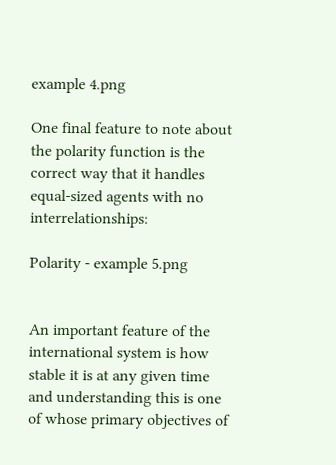example 4.png

One final feature to note about the polarity function is the correct way that it handles equal-sized agents with no interrelationships:

Polarity - example 5.png


An important feature of the international system is how stable it is at any given time and understanding this is one of whose primary objectives of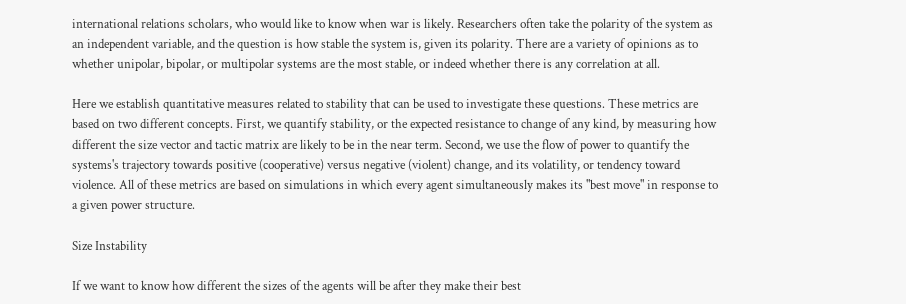international relations scholars, who would like to know when war is likely. Researchers often take the polarity of the system as an independent variable, and the question is how stable the system is, given its polarity. There are a variety of opinions as to whether unipolar, bipolar, or multipolar systems are the most stable, or indeed whether there is any correlation at all.

Here we establish quantitative measures related to stability that can be used to investigate these questions. These metrics are based on two different concepts. First, we quantify stability, or the expected resistance to change of any kind, by measuring how different the size vector and tactic matrix are likely to be in the near term. Second, we use the flow of power to quantify the systems's trajectory towards positive (cooperative) versus negative (violent) change, and its volatility, or tendency toward violence. All of these metrics are based on simulations in which every agent simultaneously makes its "best move" in response to a given power structure.

Size Instability

If we want to know how different the sizes of the agents will be after they make their best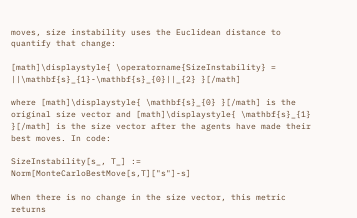moves, size instability uses the Euclidean distance to quantify that change:

[math]\displaystyle{ \operatorname{SizeInstability} = ||\mathbf{s}_{1}-\mathbf{s}_{0}||_{2} }[/math]

where [math]\displaystyle{ \mathbf{s}_{0} }[/math] is the original size vector and [math]\displaystyle{ \mathbf{s}_{1} }[/math] is the size vector after the agents have made their best moves. In code:

SizeInstability[s_, T_] := Norm[MonteCarloBestMove[s,T]["s"]-s]

When there is no change in the size vector, this metric returns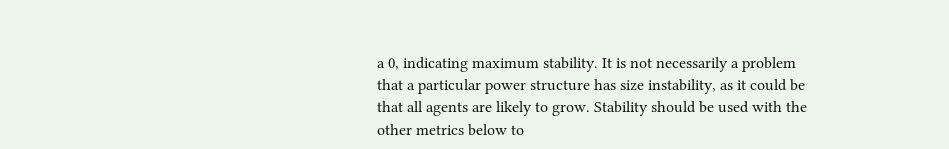a 0, indicating maximum stability. It is not necessarily a problem that a particular power structure has size instability, as it could be that all agents are likely to grow. Stability should be used with the other metrics below to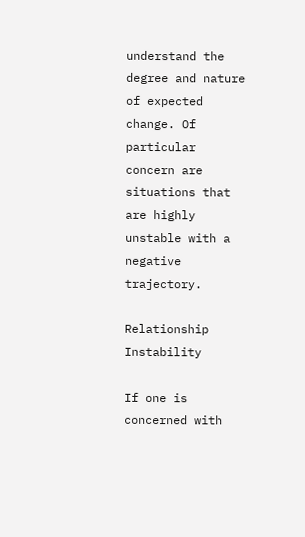understand the degree and nature of expected change. Of particular concern are situations that are highly unstable with a negative trajectory.

Relationship Instability

If one is concerned with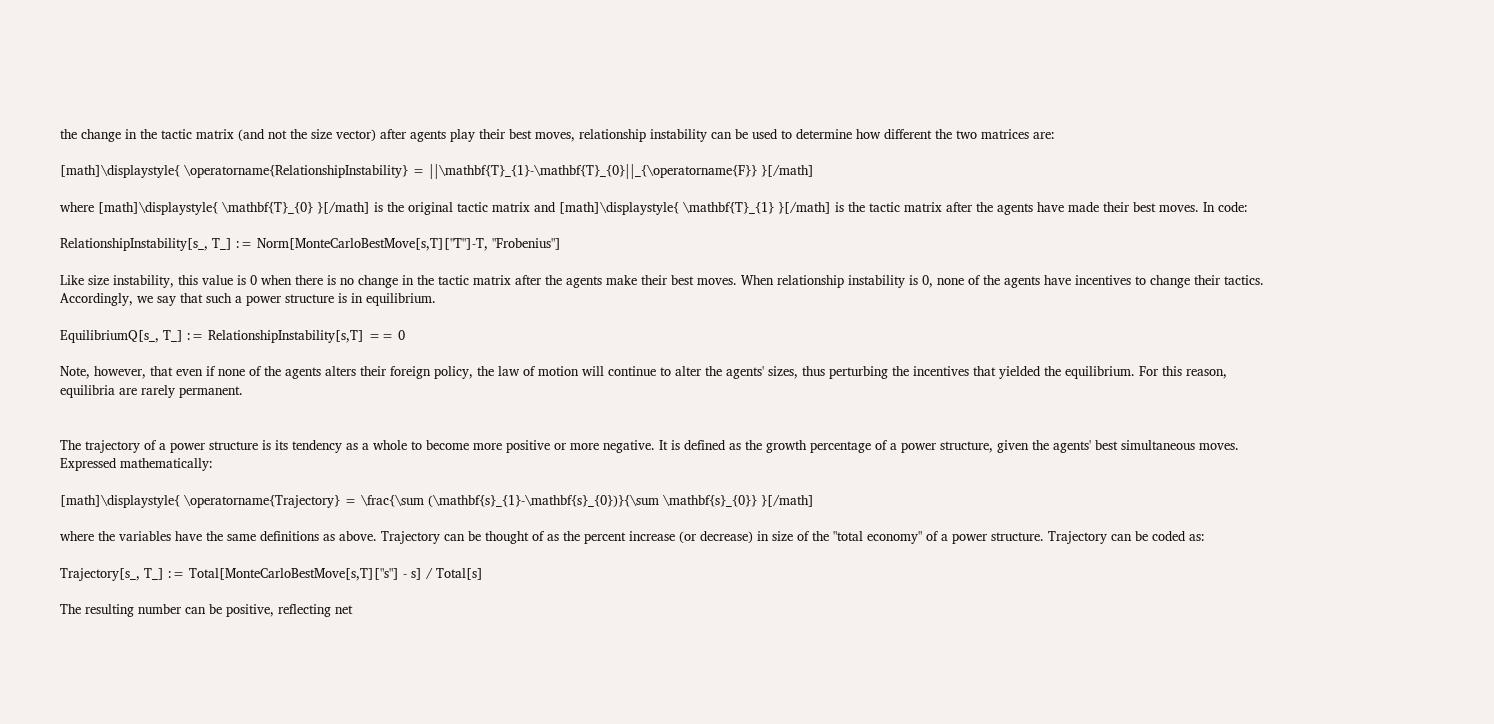the change in the tactic matrix (and not the size vector) after agents play their best moves, relationship instability can be used to determine how different the two matrices are:

[math]\displaystyle{ \operatorname{RelationshipInstability} = ||\mathbf{T}_{1}-\mathbf{T}_{0}||_{\operatorname{F}} }[/math]

where [math]\displaystyle{ \mathbf{T}_{0} }[/math] is the original tactic matrix and [math]\displaystyle{ \mathbf{T}_{1} }[/math] is the tactic matrix after the agents have made their best moves. In code:

RelationshipInstability[s_, T_] := Norm[MonteCarloBestMove[s,T]["T"]-T, "Frobenius"]

Like size instability, this value is 0 when there is no change in the tactic matrix after the agents make their best moves. When relationship instability is 0, none of the agents have incentives to change their tactics. Accordingly, we say that such a power structure is in equilibrium.

EquilibriumQ[s_, T_] := RelationshipInstability[s,T] == 0

Note, however, that even if none of the agents alters their foreign policy, the law of motion will continue to alter the agents' sizes, thus perturbing the incentives that yielded the equilibrium. For this reason, equilibria are rarely permanent.


The trajectory of a power structure is its tendency as a whole to become more positive or more negative. It is defined as the growth percentage of a power structure, given the agents' best simultaneous moves. Expressed mathematically:

[math]\displaystyle{ \operatorname{Trajectory} = \frac{\sum (\mathbf{s}_{1}-\mathbf{s}_{0})}{\sum \mathbf{s}_{0}} }[/math]

where the variables have the same definitions as above. Trajectory can be thought of as the percent increase (or decrease) in size of the "total economy" of a power structure. Trajectory can be coded as:

Trajectory[s_, T_] := Total[MonteCarloBestMove[s,T]["s"] - s] / Total[s]

The resulting number can be positive, reflecting net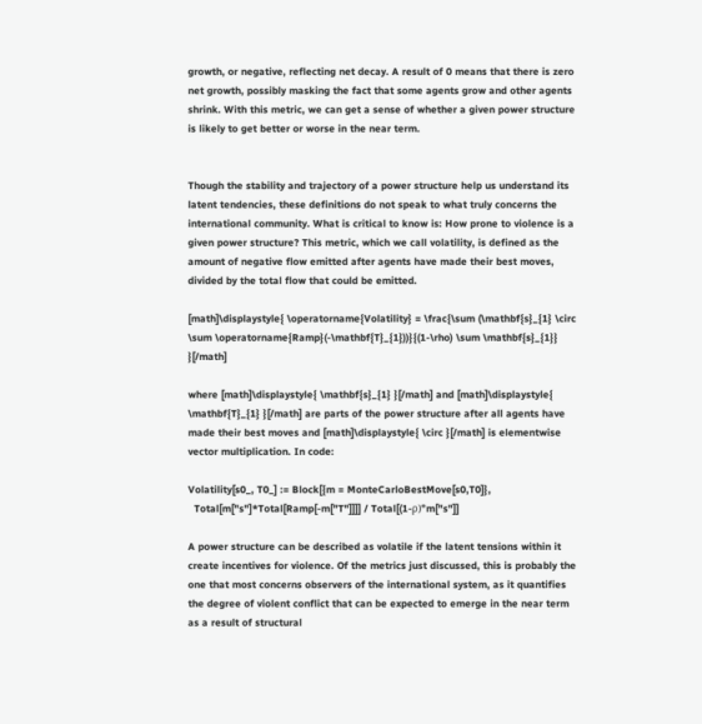growth, or negative, reflecting net decay. A result of 0 means that there is zero net growth, possibly masking the fact that some agents grow and other agents shrink. With this metric, we can get a sense of whether a given power structure is likely to get better or worse in the near term.


Though the stability and trajectory of a power structure help us understand its latent tendencies, these definitions do not speak to what truly concerns the international community. What is critical to know is: How prone to violence is a given power structure? This metric, which we call volatility, is defined as the amount of negative flow emitted after agents have made their best moves, divided by the total flow that could be emitted.

[math]\displaystyle{ \operatorname{Volatility} = \frac{\sum (\mathbf{s}_{1} \circ \sum \operatorname{Ramp}(-\mathbf{T}_{1}))}{(1-\rho) \sum \mathbf{s}_{1}} }[/math]

where [math]\displaystyle{ \mathbf{s}_{1} }[/math] and [math]\displaystyle{ \mathbf{T}_{1} }[/math] are parts of the power structure after all agents have made their best moves and [math]\displaystyle{ \circ }[/math] is elementwise vector multiplication. In code:

Volatility[s0_, T0_] := Block[{m = MonteCarloBestMove[s0,T0]},
  Total[m["s"]*Total[Ramp[-m["T"]]]] / Total[(1-ρ)*m["s"]]

A power structure can be described as volatile if the latent tensions within it create incentives for violence. Of the metrics just discussed, this is probably the one that most concerns observers of the international system, as it quantifies the degree of violent conflict that can be expected to emerge in the near term as a result of structural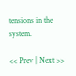tensions in the system.

<< Prev | Next >>